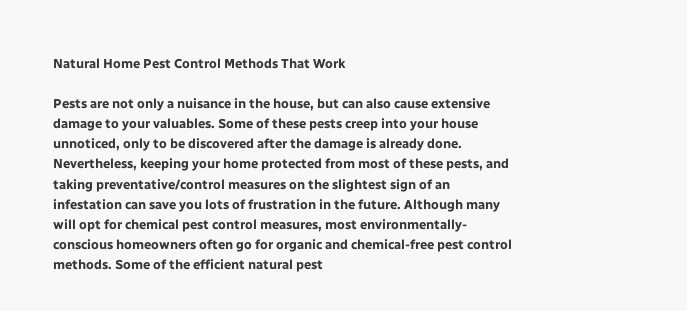Natural Home Pest Control Methods That Work

Pests are not only a nuisance in the house, but can also cause extensive damage to your valuables. Some of these pests creep into your house unnoticed, only to be discovered after the damage is already done. Nevertheless, keeping your home protected from most of these pests, and taking preventative/control measures on the slightest sign of an infestation can save you lots of frustration in the future. Although many will opt for chemical pest control measures, most environmentally-conscious homeowners often go for organic and chemical-free pest control methods. Some of the efficient natural pest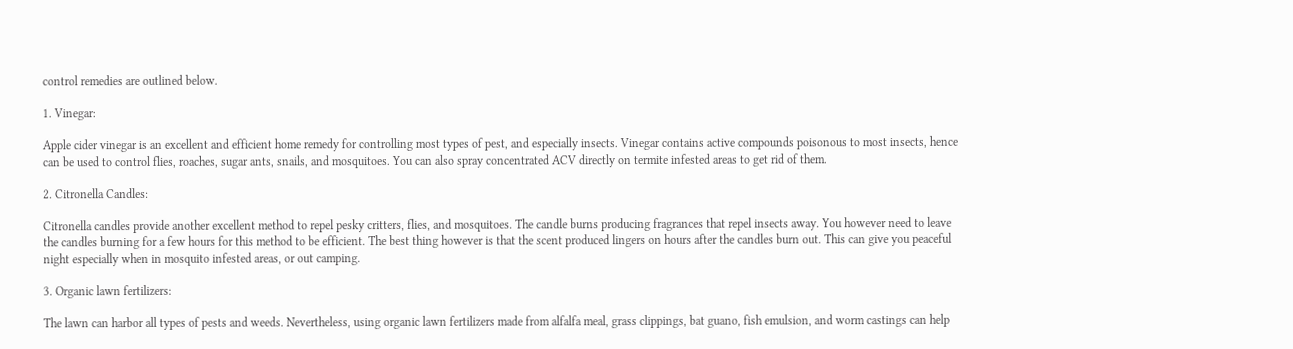control remedies are outlined below.

1. Vinegar:

Apple cider vinegar is an excellent and efficient home remedy for controlling most types of pest, and especially insects. Vinegar contains active compounds poisonous to most insects, hence can be used to control flies, roaches, sugar ants, snails, and mosquitoes. You can also spray concentrated ACV directly on termite infested areas to get rid of them.

2. Citronella Candles:

Citronella candles provide another excellent method to repel pesky critters, flies, and mosquitoes. The candle burns producing fragrances that repel insects away. You however need to leave the candles burning for a few hours for this method to be efficient. The best thing however is that the scent produced lingers on hours after the candles burn out. This can give you peaceful night especially when in mosquito infested areas, or out camping.

3. Organic lawn fertilizers:

The lawn can harbor all types of pests and weeds. Nevertheless, using organic lawn fertilizers made from alfalfa meal, grass clippings, bat guano, fish emulsion, and worm castings can help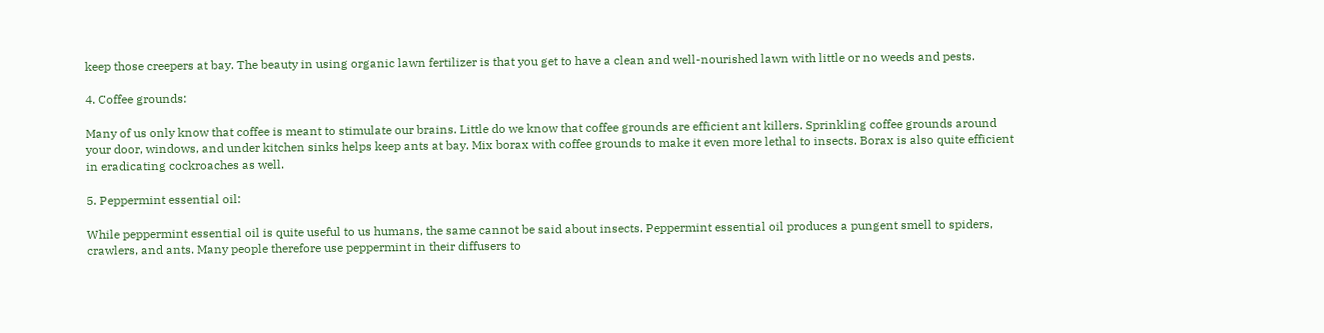keep those creepers at bay. The beauty in using organic lawn fertilizer is that you get to have a clean and well-nourished lawn with little or no weeds and pests.

4. Coffee grounds:

Many of us only know that coffee is meant to stimulate our brains. Little do we know that coffee grounds are efficient ant killers. Sprinkling coffee grounds around your door, windows, and under kitchen sinks helps keep ants at bay. Mix borax with coffee grounds to make it even more lethal to insects. Borax is also quite efficient in eradicating cockroaches as well.

5. Peppermint essential oil:

While peppermint essential oil is quite useful to us humans, the same cannot be said about insects. Peppermint essential oil produces a pungent smell to spiders, crawlers, and ants. Many people therefore use peppermint in their diffusers to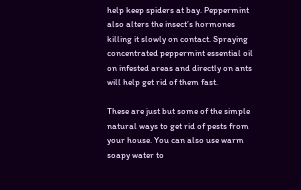help keep spiders at bay. Peppermint also alters the insect’s hormones killing it slowly on contact. Spraying concentrated peppermint essential oil on infested areas and directly on ants will help get rid of them fast.

These are just but some of the simple natural ways to get rid of pests from your house. You can also use warm soapy water to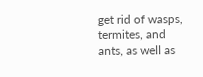get rid of wasps, termites, and ants, as well as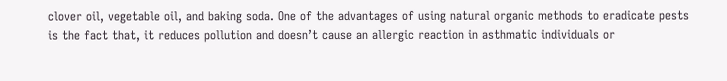clover oil, vegetable oil, and baking soda. One of the advantages of using natural organic methods to eradicate pests is the fact that, it reduces pollution and doesn’t cause an allergic reaction in asthmatic individuals or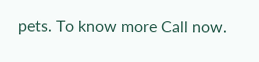pets. To know more Call now.